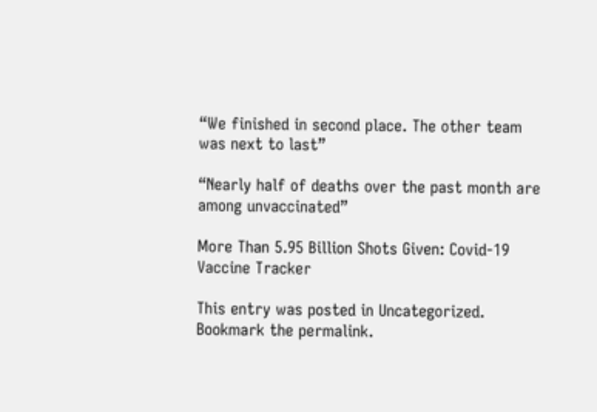“We finished in second place. The other team was next to last”

“Nearly half of deaths over the past month are among unvaccinated”

More Than 5.95 Billion Shots Given: Covid-19 Vaccine Tracker

This entry was posted in Uncategorized. Bookmark the permalink.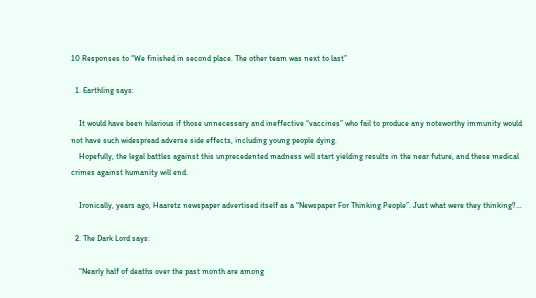10 Responses to “We finished in second place. The other team was next to last”

  1. Earthling says:

    It would have been hilarious if those unnecessary and ineffective “vaccines” who fail to produce any noteworthy immunity would not have such widespread adverse side effects, including young people dying.
    Hopefully, the legal battles against this unprecedented madness will start yielding results in the near future, and these medical crimes against humanity will end.

    Ironically, years ago, Haaretz newspaper advertised itself as a “Newspaper For Thinking People”. Just what were they thinking?…

  2. The Dark Lord says:

    “Nearly half of deaths over the past month are among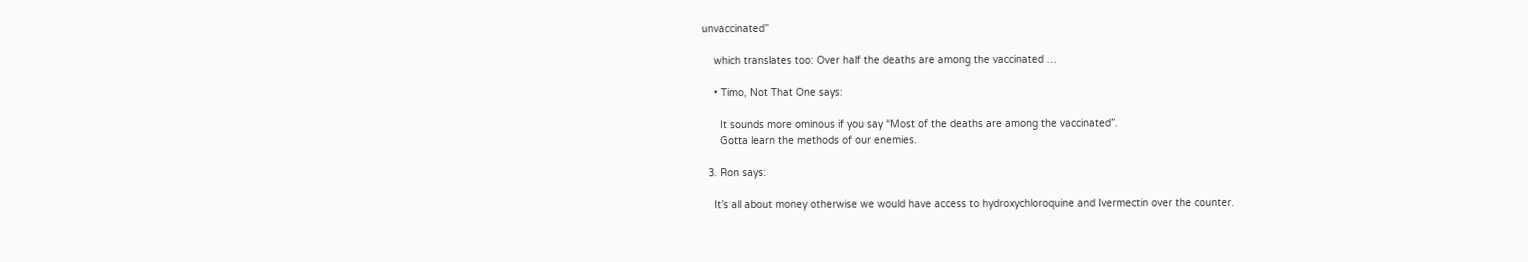unvaccinated”

    which translates too: Over half the deaths are among the vaccinated …

    • Timo, Not That One says:

      It sounds more ominous if you say “Most of the deaths are among the vaccinated”.
      Gotta learn the methods of our enemies.

  3. Ron says:

    It’s all about money otherwise we would have access to hydroxychloroquine and Ivermectin over the counter.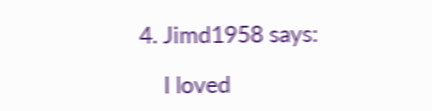4. Jimd1958 says:

    I loved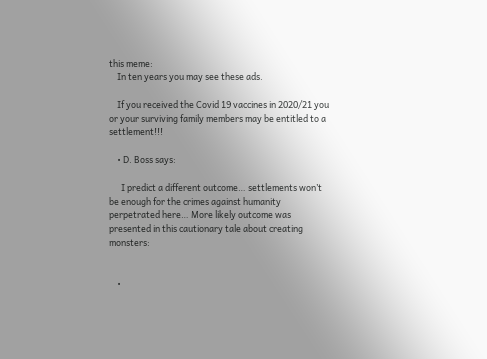this meme:
    In ten years you may see these ads.

    If you received the Covid 19 vaccines in 2020/21 you or your surviving family members may be entitled to a settlement!!!

    • D. Boss says:

      I predict a different outcome… settlements won’t be enough for the crimes against humanity perpetrated here… More likely outcome was presented in this cautionary tale about creating monsters:


    •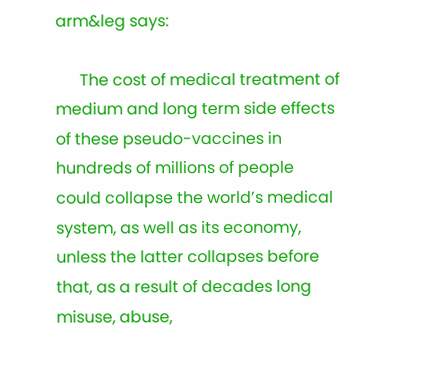arm&leg says:

      The cost of medical treatment of medium and long term side effects of these pseudo-vaccines in hundreds of millions of people could collapse the world’s medical system, as well as its economy, unless the latter collapses before that, as a result of decades long misuse, abuse,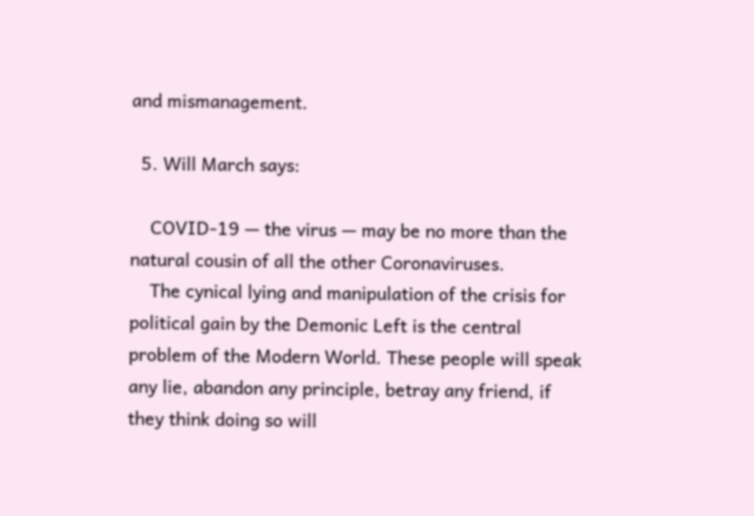and mismanagement.

  5. Will March says:

    COVID-19 — the virus — may be no more than the natural cousin of all the other Coronaviruses.
    The cynical lying and manipulation of the crisis for political gain by the Demonic Left is the central problem of the Modern World. These people will speak any lie, abandon any principle, betray any friend, if they think doing so will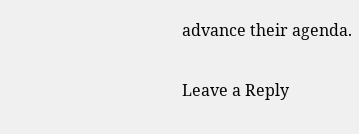advance their agenda.

Leave a Reply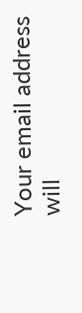Your email address will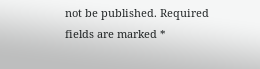not be published. Required fields are marked *